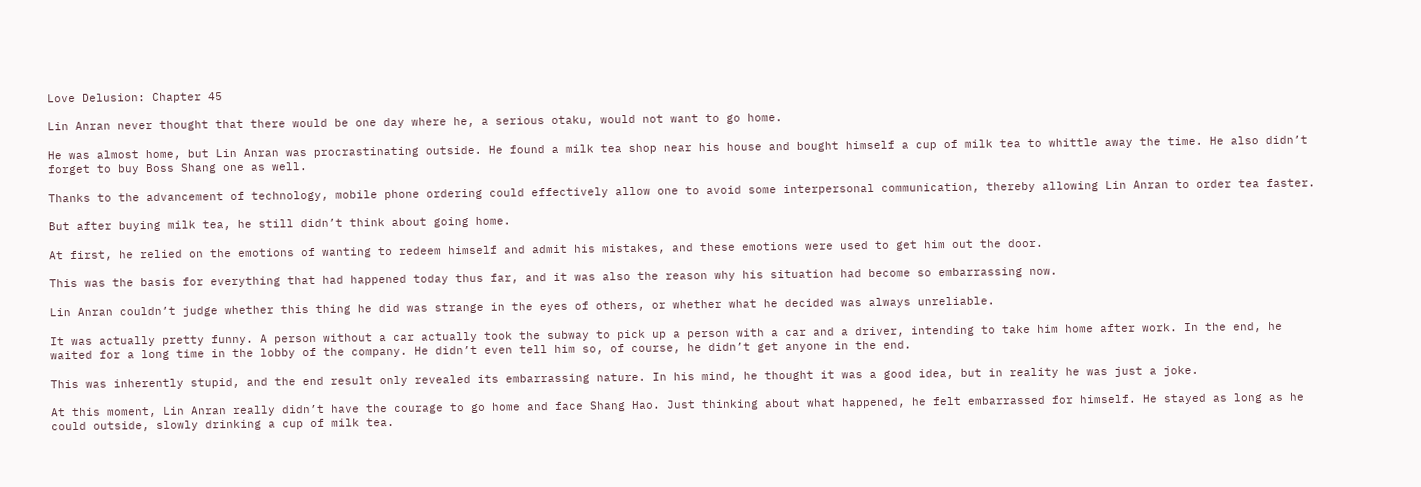Love Delusion: Chapter 45

Lin Anran never thought that there would be one day where he, a serious otaku, would not want to go home.

He was almost home, but Lin Anran was procrastinating outside. He found a milk tea shop near his house and bought himself a cup of milk tea to whittle away the time. He also didn’t forget to buy Boss Shang one as well.

Thanks to the advancement of technology, mobile phone ordering could effectively allow one to avoid some interpersonal communication, thereby allowing Lin Anran to order tea faster.

But after buying milk tea, he still didn’t think about going home.

At first, he relied on the emotions of wanting to redeem himself and admit his mistakes, and these emotions were used to get him out the door.

This was the basis for everything that had happened today thus far, and it was also the reason why his situation had become so embarrassing now.

Lin Anran couldn’t judge whether this thing he did was strange in the eyes of others, or whether what he decided was always unreliable.

It was actually pretty funny. A person without a car actually took the subway to pick up a person with a car and a driver, intending to take him home after work. In the end, he waited for a long time in the lobby of the company. He didn’t even tell him so, of course, he didn’t get anyone in the end.

This was inherently stupid, and the end result only revealed its embarrassing nature. In his mind, he thought it was a good idea, but in reality he was just a joke.

At this moment, Lin Anran really didn’t have the courage to go home and face Shang Hao. Just thinking about what happened, he felt embarrassed for himself. He stayed as long as he could outside, slowly drinking a cup of milk tea.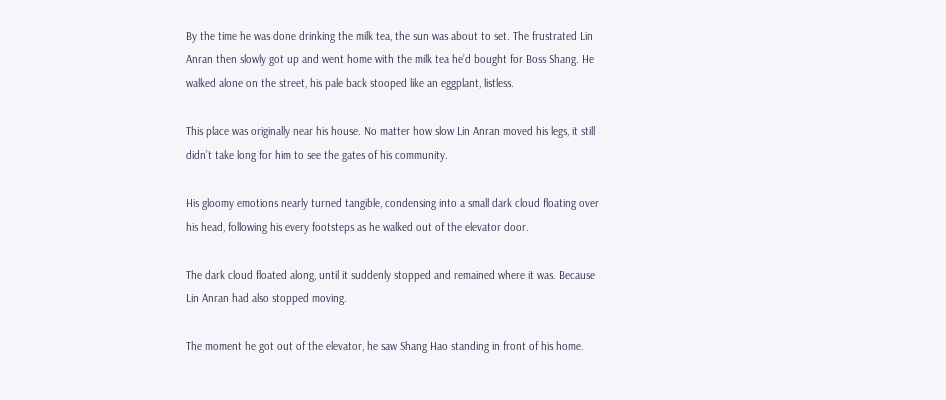By the time he was done drinking the milk tea, the sun was about to set. The frustrated Lin Anran then slowly got up and went home with the milk tea he’d bought for Boss Shang. He walked alone on the street, his pale back stooped like an eggplant, listless.

This place was originally near his house. No matter how slow Lin Anran moved his legs, it still didn’t take long for him to see the gates of his community.

His gloomy emotions nearly turned tangible, condensing into a small dark cloud floating over his head, following his every footsteps as he walked out of the elevator door.

The dark cloud floated along, until it suddenly stopped and remained where it was. Because Lin Anran had also stopped moving.

The moment he got out of the elevator, he saw Shang Hao standing in front of his home.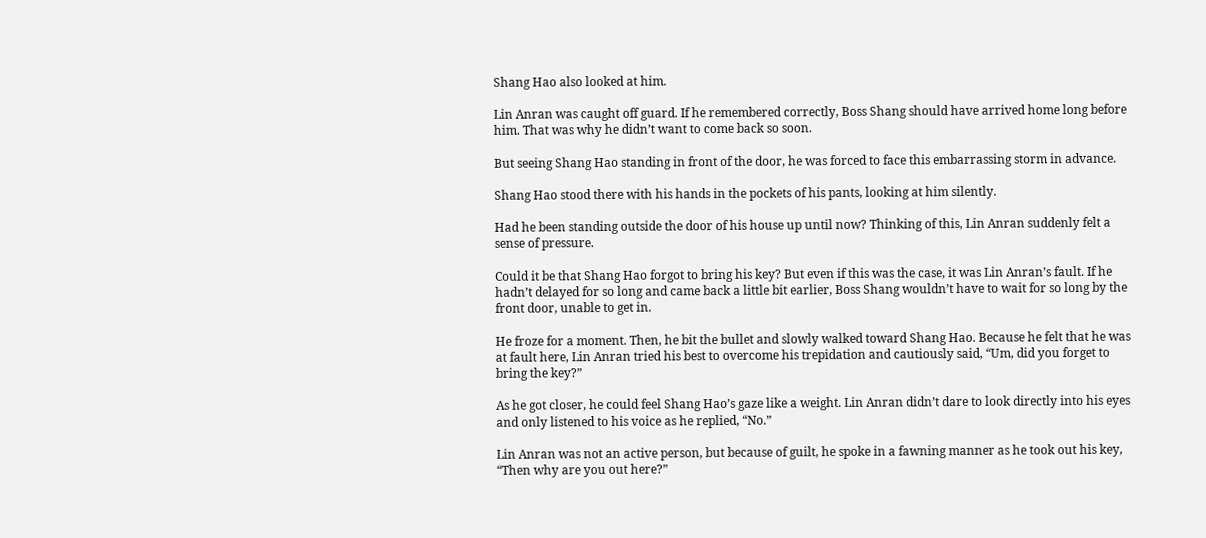Shang Hao also looked at him.

Lin Anran was caught off guard. If he remembered correctly, Boss Shang should have arrived home long before him. That was why he didn’t want to come back so soon.

But seeing Shang Hao standing in front of the door, he was forced to face this embarrassing storm in advance.

Shang Hao stood there with his hands in the pockets of his pants, looking at him silently.

Had he been standing outside the door of his house up until now? Thinking of this, Lin Anran suddenly felt a sense of pressure.

Could it be that Shang Hao forgot to bring his key? But even if this was the case, it was Lin Anran’s fault. If he hadn’t delayed for so long and came back a little bit earlier, Boss Shang wouldn’t have to wait for so long by the front door, unable to get in.

He froze for a moment. Then, he bit the bullet and slowly walked toward Shang Hao. Because he felt that he was at fault here, Lin Anran tried his best to overcome his trepidation and cautiously said, “Um, did you forget to bring the key?”

As he got closer, he could feel Shang Hao’s gaze like a weight. Lin Anran didn’t dare to look directly into his eyes and only listened to his voice as he replied, “No.”

Lin Anran was not an active person, but because of guilt, he spoke in a fawning manner as he took out his key, “Then why are you out here?”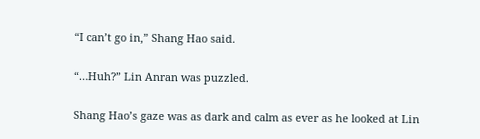“I can’t go in,” Shang Hao said.

“…Huh?” Lin Anran was puzzled.

Shang Hao’s gaze was as dark and calm as ever as he looked at Lin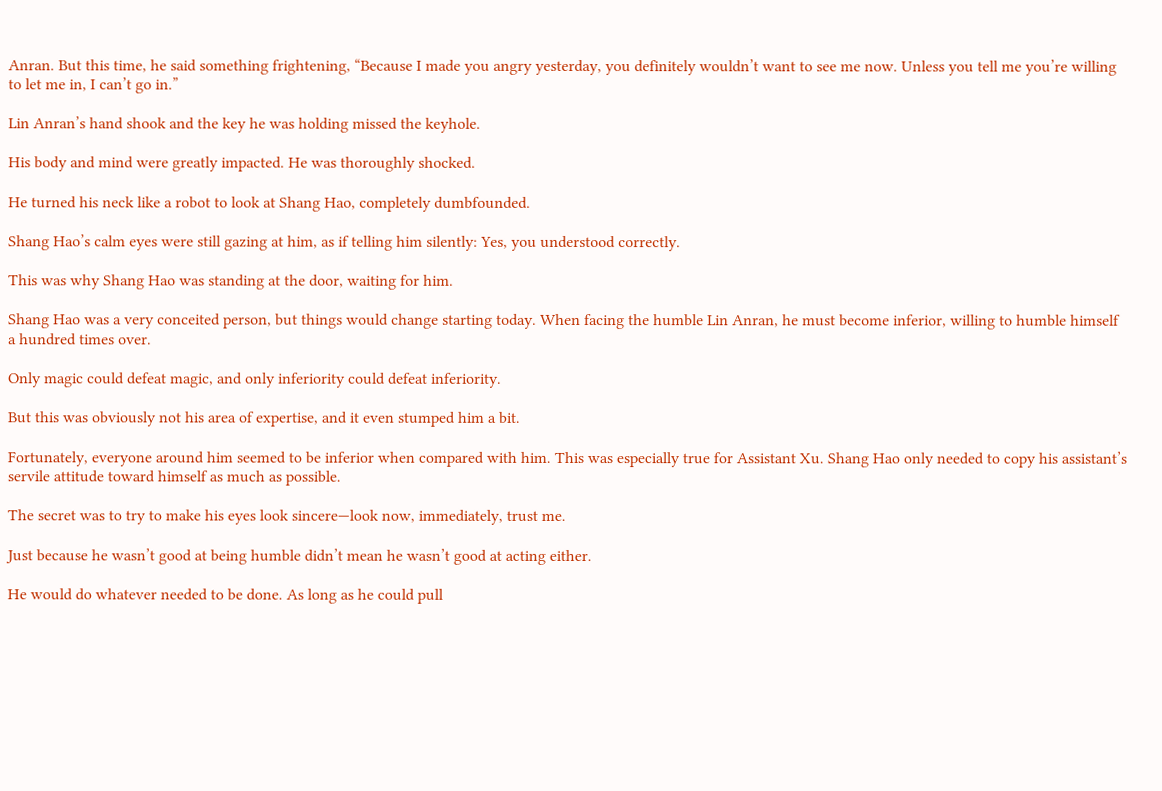Anran. But this time, he said something frightening, “Because I made you angry yesterday, you definitely wouldn’t want to see me now. Unless you tell me you’re willing to let me in, I can’t go in.”

Lin Anran’s hand shook and the key he was holding missed the keyhole.

His body and mind were greatly impacted. He was thoroughly shocked.

He turned his neck like a robot to look at Shang Hao, completely dumbfounded.

Shang Hao’s calm eyes were still gazing at him, as if telling him silently: Yes, you understood correctly.

This was why Shang Hao was standing at the door, waiting for him.

Shang Hao was a very conceited person, but things would change starting today. When facing the humble Lin Anran, he must become inferior, willing to humble himself a hundred times over.

Only magic could defeat magic, and only inferiority could defeat inferiority.

But this was obviously not his area of expertise, and it even stumped him a bit.

Fortunately, everyone around him seemed to be inferior when compared with him. This was especially true for Assistant Xu. Shang Hao only needed to copy his assistant’s servile attitude toward himself as much as possible.

The secret was to try to make his eyes look sincere—look now, immediately, trust me.

Just because he wasn’t good at being humble didn’t mean he wasn’t good at acting either.

He would do whatever needed to be done. As long as he could pull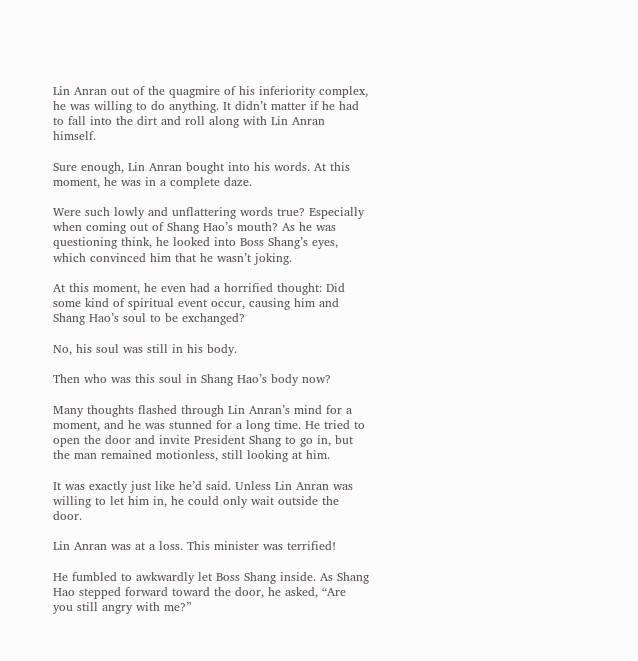Lin Anran out of the quagmire of his inferiority complex, he was willing to do anything. It didn’t matter if he had to fall into the dirt and roll along with Lin Anran himself.

Sure enough, Lin Anran bought into his words. At this moment, he was in a complete daze.

Were such lowly and unflattering words true? Especially when coming out of Shang Hao’s mouth? As he was questioning think, he looked into Boss Shang’s eyes, which convinced him that he wasn’t joking.

At this moment, he even had a horrified thought: Did some kind of spiritual event occur, causing him and Shang Hao’s soul to be exchanged?

No, his soul was still in his body.

Then who was this soul in Shang Hao’s body now?

Many thoughts flashed through Lin Anran’s mind for a moment, and he was stunned for a long time. He tried to open the door and invite President Shang to go in, but the man remained motionless, still looking at him.

It was exactly just like he’d said. Unless Lin Anran was willing to let him in, he could only wait outside the door.

Lin Anran was at a loss. This minister was terrified!

He fumbled to awkwardly let Boss Shang inside. As Shang Hao stepped forward toward the door, he asked, “Are you still angry with me?”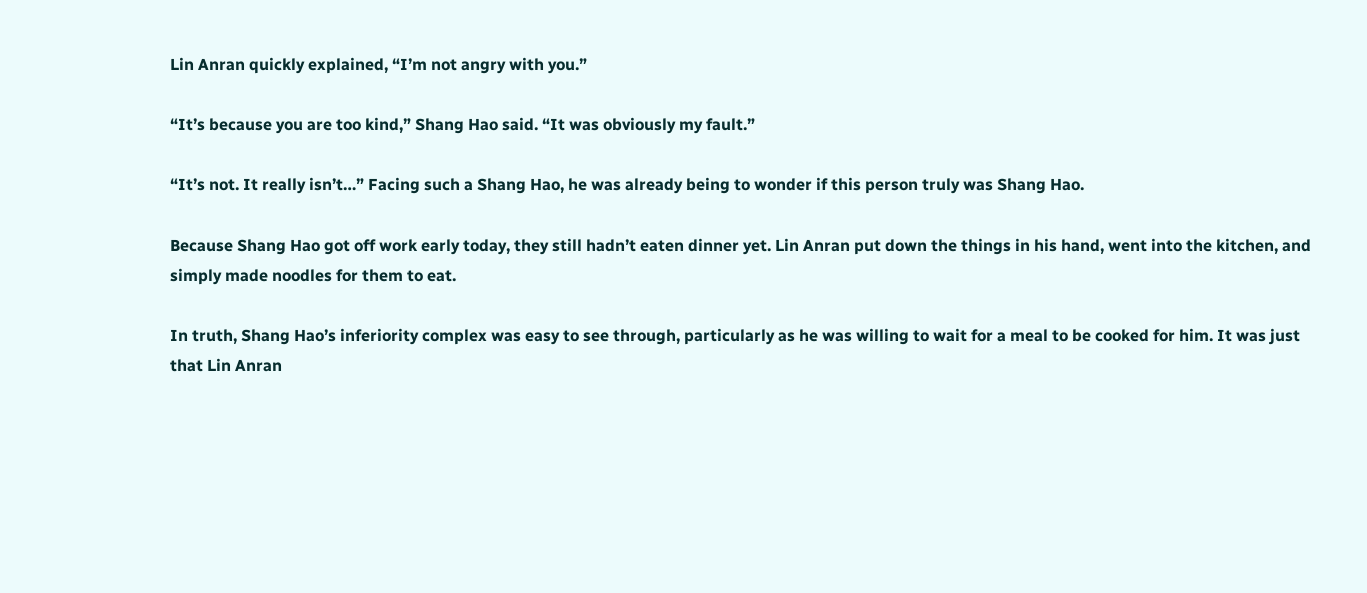Lin Anran quickly explained, “I’m not angry with you.”

“It’s because you are too kind,” Shang Hao said. “It was obviously my fault.”

“It’s not. It really isn’t…” Facing such a Shang Hao, he was already being to wonder if this person truly was Shang Hao.

Because Shang Hao got off work early today, they still hadn’t eaten dinner yet. Lin Anran put down the things in his hand, went into the kitchen, and simply made noodles for them to eat.

In truth, Shang Hao’s inferiority complex was easy to see through, particularly as he was willing to wait for a meal to be cooked for him. It was just that Lin Anran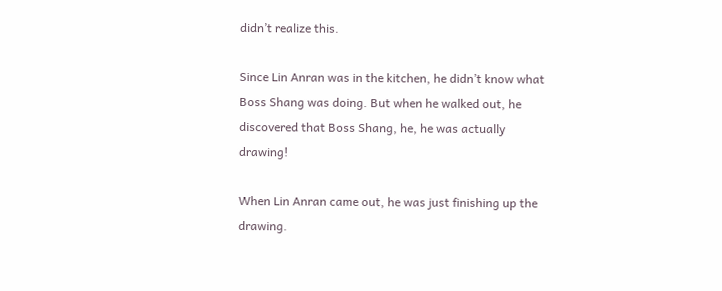didn’t realize this.

Since Lin Anran was in the kitchen, he didn’t know what Boss Shang was doing. But when he walked out, he discovered that Boss Shang, he, he was actually drawing!

When Lin Anran came out, he was just finishing up the drawing.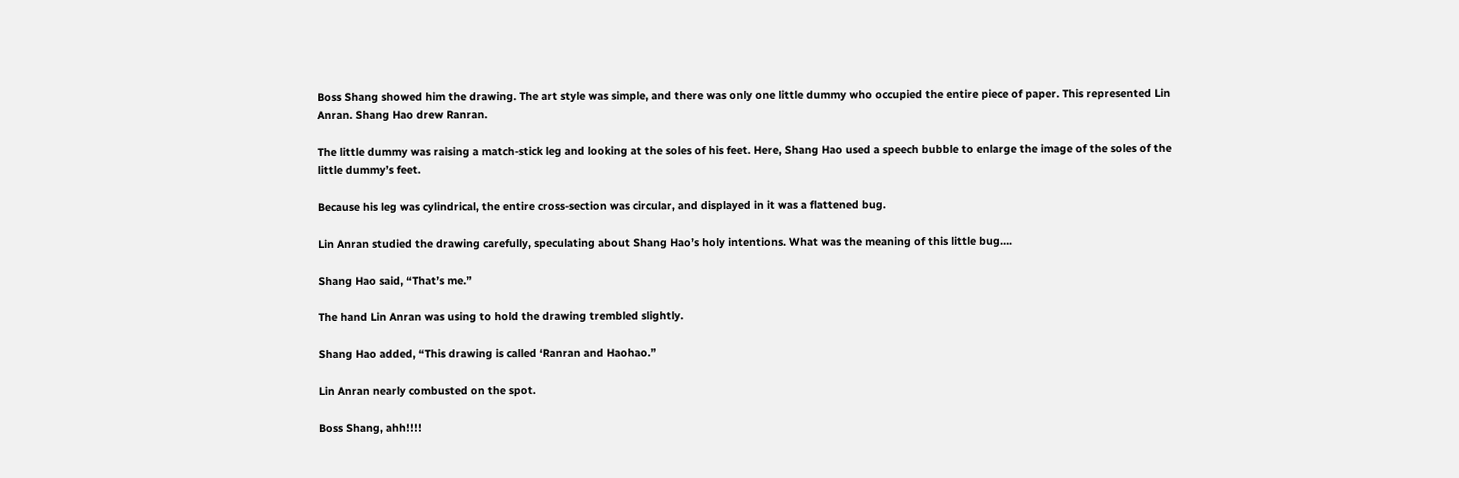Boss Shang showed him the drawing. The art style was simple, and there was only one little dummy who occupied the entire piece of paper. This represented Lin Anran. Shang Hao drew Ranran.

The little dummy was raising a match-stick leg and looking at the soles of his feet. Here, Shang Hao used a speech bubble to enlarge the image of the soles of the little dummy’s feet.

Because his leg was cylindrical, the entire cross-section was circular, and displayed in it was a flattened bug.

Lin Anran studied the drawing carefully, speculating about Shang Hao’s holy intentions. What was the meaning of this little bug….

Shang Hao said, “That’s me.”

The hand Lin Anran was using to hold the drawing trembled slightly.

Shang Hao added, “This drawing is called ‘Ranran and Haohao.”

Lin Anran nearly combusted on the spot.

Boss Shang, ahh!!!!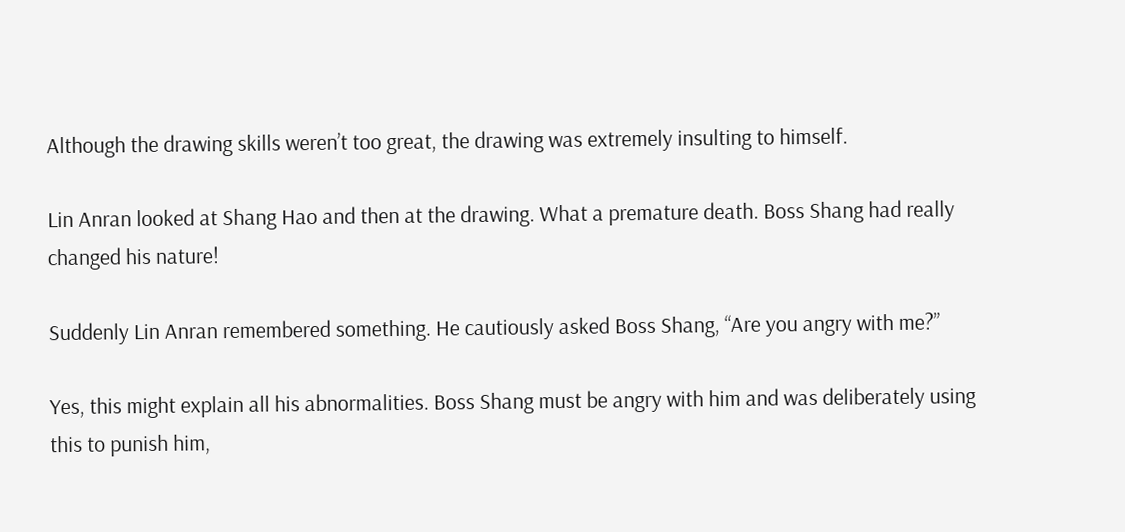Although the drawing skills weren’t too great, the drawing was extremely insulting to himself.

Lin Anran looked at Shang Hao and then at the drawing. What a premature death. Boss Shang had really changed his nature!

Suddenly Lin Anran remembered something. He cautiously asked Boss Shang, “Are you angry with me?”

Yes, this might explain all his abnormalities. Boss Shang must be angry with him and was deliberately using this to punish him,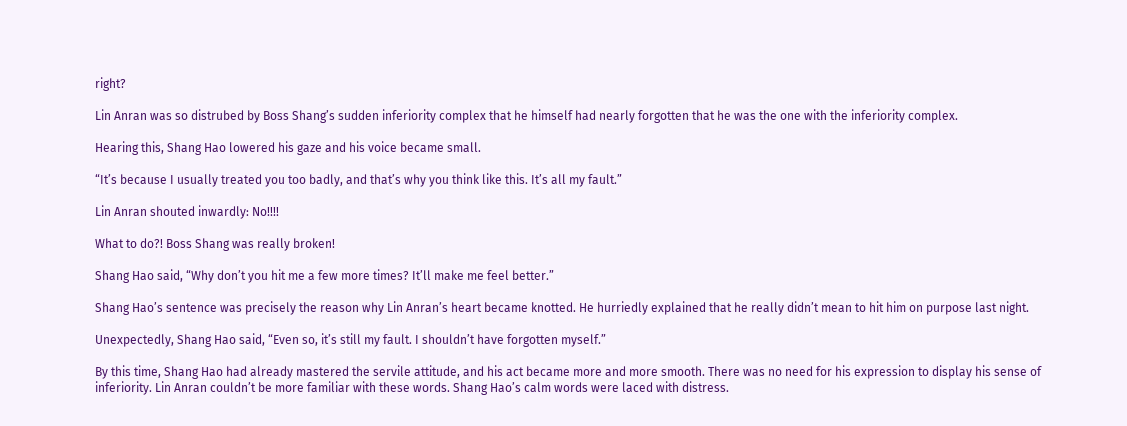right?

Lin Anran was so distrubed by Boss Shang’s sudden inferiority complex that he himself had nearly forgotten that he was the one with the inferiority complex.

Hearing this, Shang Hao lowered his gaze and his voice became small.

“It’s because I usually treated you too badly, and that’s why you think like this. It’s all my fault.”

Lin Anran shouted inwardly: No!!!!

What to do?! Boss Shang was really broken!

Shang Hao said, “Why don’t you hit me a few more times? It’ll make me feel better.”

Shang Hao’s sentence was precisely the reason why Lin Anran’s heart became knotted. He hurriedly explained that he really didn’t mean to hit him on purpose last night.

Unexpectedly, Shang Hao said, “Even so, it’s still my fault. I shouldn’t have forgotten myself.”

By this time, Shang Hao had already mastered the servile attitude, and his act became more and more smooth. There was no need for his expression to display his sense of inferiority. Lin Anran couldn’t be more familiar with these words. Shang Hao’s calm words were laced with distress.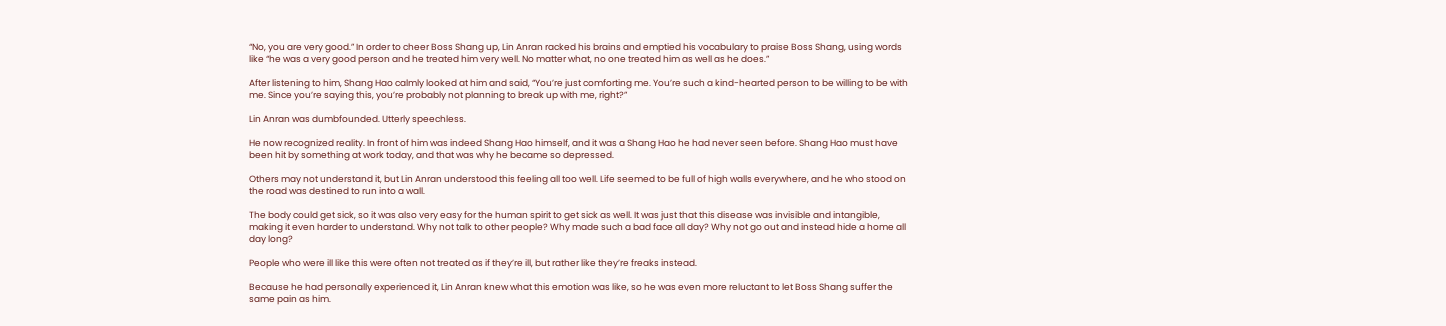“No, you are very good.” In order to cheer Boss Shang up, Lin Anran racked his brains and emptied his vocabulary to praise Boss Shang, using words like “he was a very good person and he treated him very well. No matter what, no one treated him as well as he does.”

After listening to him, Shang Hao calmly looked at him and said, “You’re just comforting me. You’re such a kind-hearted person to be willing to be with me. Since you’re saying this, you’re probably not planning to break up with me, right?”

Lin Anran was dumbfounded. Utterly speechless.

He now recognized reality. In front of him was indeed Shang Hao himself, and it was a Shang Hao he had never seen before. Shang Hao must have been hit by something at work today, and that was why he became so depressed.

Others may not understand it, but Lin Anran understood this feeling all too well. Life seemed to be full of high walls everywhere, and he who stood on the road was destined to run into a wall.

The body could get sick, so it was also very easy for the human spirit to get sick as well. It was just that this disease was invisible and intangible, making it even harder to understand. Why not talk to other people? Why made such a bad face all day? Why not go out and instead hide a home all day long?

People who were ill like this were often not treated as if they’re ill, but rather like they’re freaks instead.

Because he had personally experienced it, Lin Anran knew what this emotion was like, so he was even more reluctant to let Boss Shang suffer the same pain as him.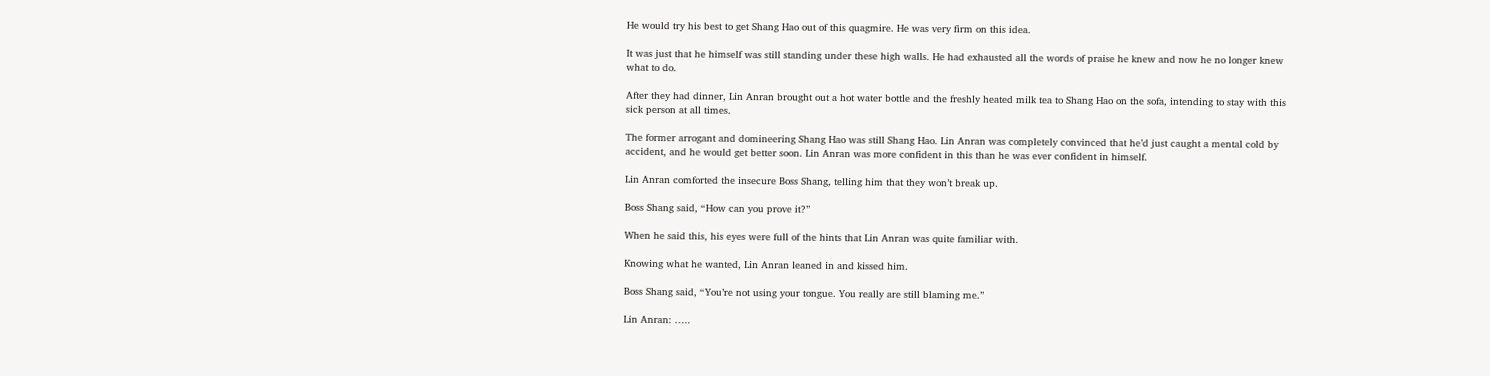He would try his best to get Shang Hao out of this quagmire. He was very firm on this idea.

It was just that he himself was still standing under these high walls. He had exhausted all the words of praise he knew and now he no longer knew what to do.

After they had dinner, Lin Anran brought out a hot water bottle and the freshly heated milk tea to Shang Hao on the sofa, intending to stay with this sick person at all times.

The former arrogant and domineering Shang Hao was still Shang Hao. Lin Anran was completely convinced that he’d just caught a mental cold by accident, and he would get better soon. Lin Anran was more confident in this than he was ever confident in himself.

Lin Anran comforted the insecure Boss Shang, telling him that they won’t break up.

Boss Shang said, “How can you prove it?”

When he said this, his eyes were full of the hints that Lin Anran was quite familiar with.

Knowing what he wanted, Lin Anran leaned in and kissed him.

Boss Shang said, “You’re not using your tongue. You really are still blaming me.”

Lin Anran: …..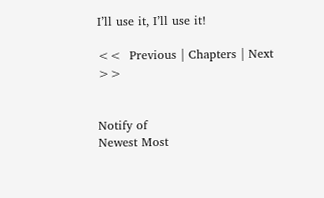I’ll use it, I’ll use it!

<<  Previous | Chapters | Next  >>


Notify of
Newest Most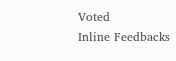Voted
Inline Feedbacks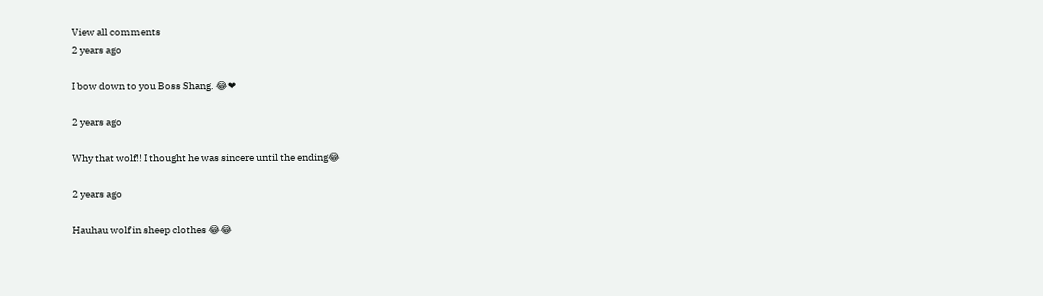View all comments
2 years ago

I bow down to you Boss Shang. 😂❤

2 years ago

Why that wolf!! I thought he was sincere until the ending😂

2 years ago

Hauhau wolf in sheep clothes 😂😂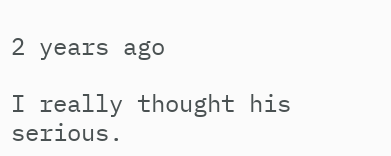2 years ago

I really thought his serious.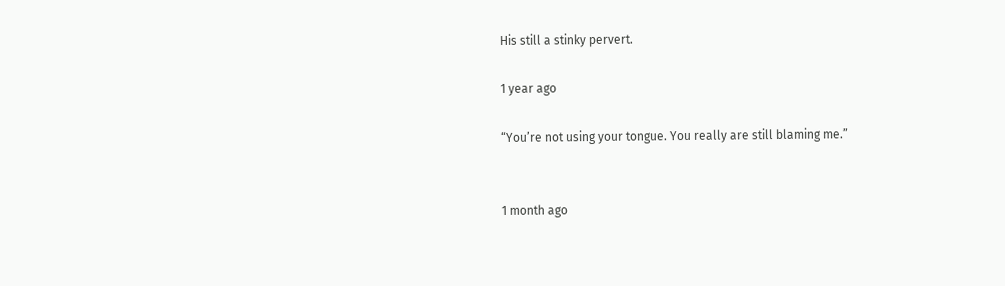His still a stinky pervert.

1 year ago

“You’re not using your tongue. You really are still blaming me.”


1 month ago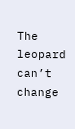The leopard can’t change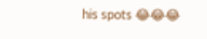his spots 😂😂😂